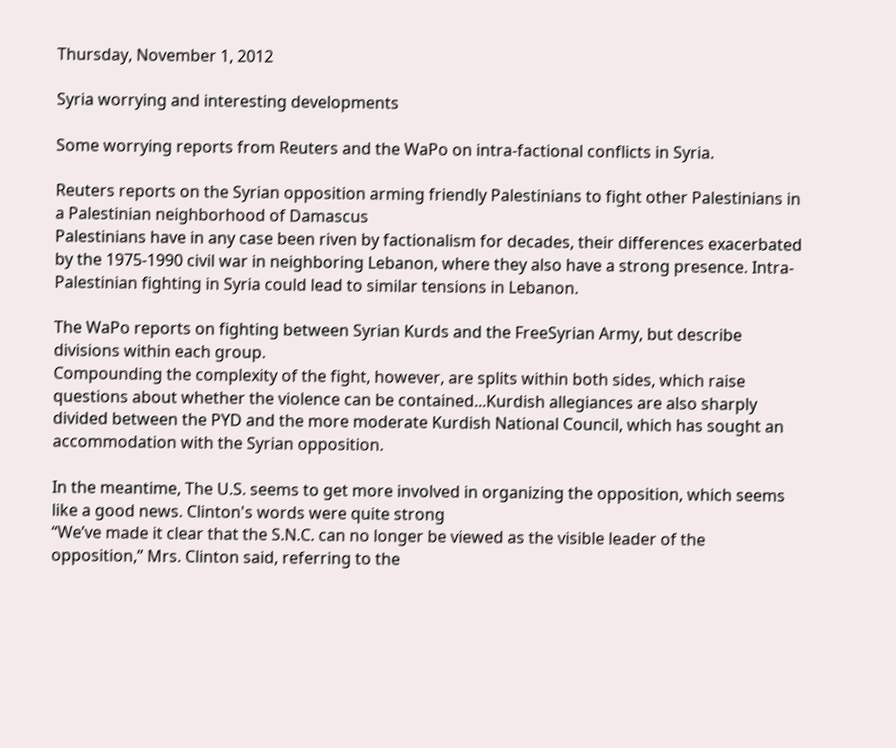Thursday, November 1, 2012

Syria worrying and interesting developments

Some worrying reports from Reuters and the WaPo on intra-factional conflicts in Syria.

Reuters reports on the Syrian opposition arming friendly Palestinians to fight other Palestinians in a Palestinian neighborhood of Damascus
Palestinians have in any case been riven by factionalism for decades, their differences exacerbated by the 1975-1990 civil war in neighboring Lebanon, where they also have a strong presence. Intra-Palestinian fighting in Syria could lead to similar tensions in Lebanon.

The WaPo reports on fighting between Syrian Kurds and the FreeSyrian Army, but describe divisions within each group.
Compounding the complexity of the fight, however, are splits within both sides, which raise questions about whether the violence can be contained...Kurdish allegiances are also sharply divided between the PYD and the more moderate Kurdish National Council, which has sought an accommodation with the Syrian opposition.

In the meantime, The U.S. seems to get more involved in organizing the opposition, which seems like a good news. Clinton's words were quite strong
“We’ve made it clear that the S.N.C. can no longer be viewed as the visible leader of the opposition,” Mrs. Clinton said, referring to the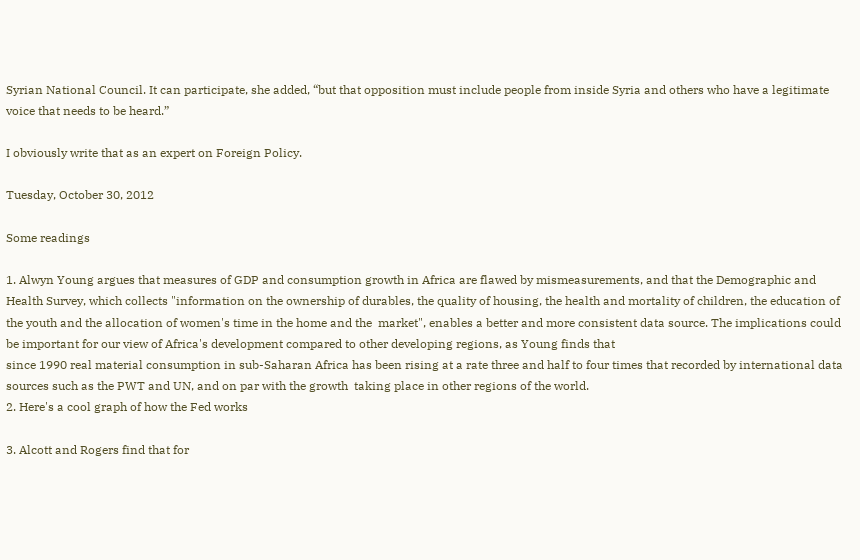Syrian National Council. It can participate, she added, “but that opposition must include people from inside Syria and others who have a legitimate voice that needs to be heard.”

I obviously write that as an expert on Foreign Policy.

Tuesday, October 30, 2012

Some readings

1. Alwyn Young argues that measures of GDP and consumption growth in Africa are flawed by mismeasurements, and that the Demographic and Health Survey, which collects "information on the ownership of durables, the quality of housing, the health and mortality of children, the education of the youth and the allocation of women's time in the home and the  market", enables a better and more consistent data source. The implications could be important for our view of Africa's development compared to other developing regions, as Young finds that
since 1990 real material consumption in sub-Saharan Africa has been rising at a rate three and half to four times that recorded by international data sources such as the PWT and UN, and on par with the growth  taking place in other regions of the world.
2. Here's a cool graph of how the Fed works

3. Alcott and Rogers find that for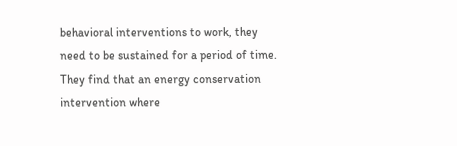behavioral interventions to work, they need to be sustained for a period of time. They find that an energy conservation intervention where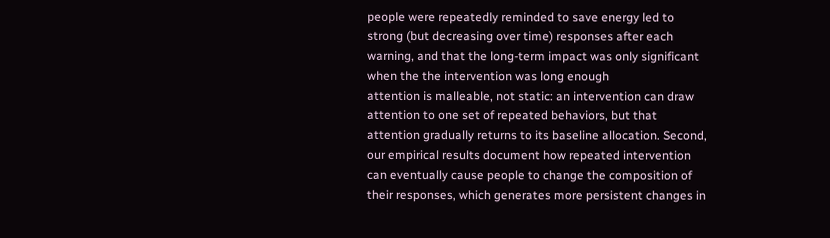people were repeatedly reminded to save energy led to strong (but decreasing over time) responses after each warning, and that the long-term impact was only significant when the the intervention was long enough
attention is malleable, not static: an intervention can draw attention to one set of repeated behaviors, but that attention gradually returns to its baseline allocation. Second, our empirical results document how repeated intervention can eventually cause people to change the composition of their responses, which generates more persistent changes in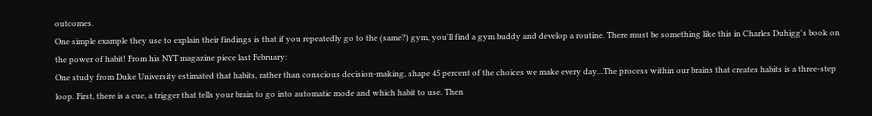outcomes.
One simple example they use to explain their findings is that if you repeatedly go to the (same?) gym, you'll find a gym buddy and develop a routine. There must be something like this in Charles Duhigg's book on the power of habit! From his NYT magazine piece last February:
One study from Duke University estimated that habits, rather than conscious decision-making, shape 45 percent of the choices we make every day...The process within our brains that creates habits is a three-step loop. First, there is a cue, a trigger that tells your brain to go into automatic mode and which habit to use. Then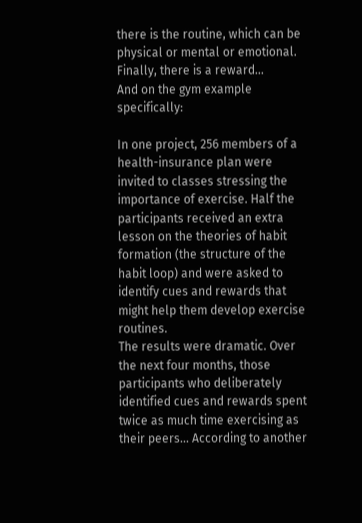there is the routine, which can be physical or mental or emotional. Finally, there is a reward...
And on the gym example specifically:

In one project, 256 members of a health-insurance plan were invited to classes stressing the importance of exercise. Half the participants received an extra lesson on the theories of habit formation (the structure of the habit loop) and were asked to identify cues and rewards that might help them develop exercise routines.
The results were dramatic. Over the next four months, those participants who deliberately identified cues and rewards spent twice as much time exercising as their peers... According to another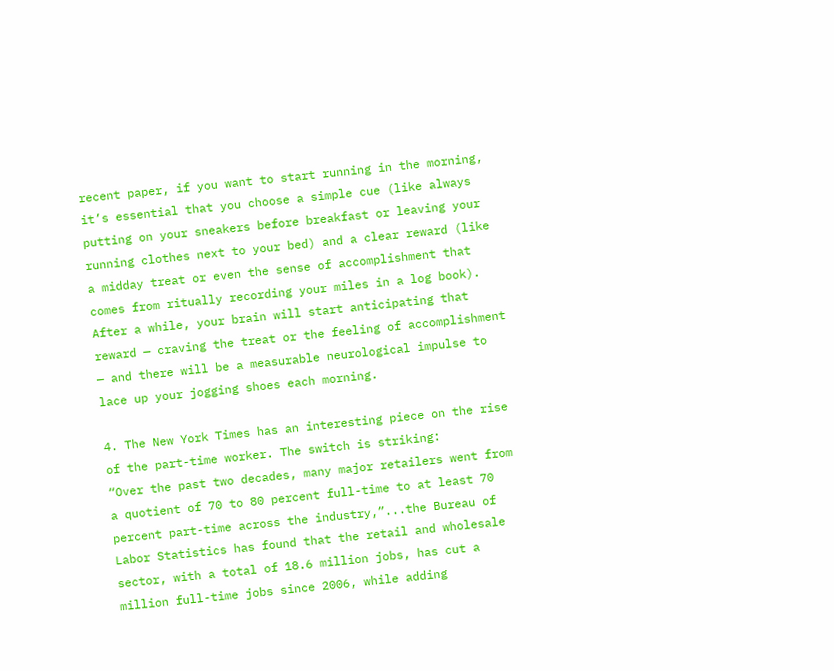recent paper, if you want to start running in the morning, it’s essential that you choose a simple cue (like always putting on your sneakers before breakfast or leaving your running clothes next to your bed) and a clear reward (like a midday treat or even the sense of accomplishment that comes from ritually recording your miles in a log book). After a while, your brain will start anticipating that reward — craving the treat or the feeling of accomplishment — and there will be a measurable neurological impulse to lace up your jogging shoes each morning.

4. The New York Times has an interesting piece on the rise of the part-time worker. The switch is striking:
“Over the past two decades, many major retailers went from a quotient of 70 to 80 percent full-time to at least 70 percent part-time across the industry,”...the Bureau of Labor Statistics has found that the retail and wholesale sector, with a total of 18.6 million jobs, has cut a million full-time jobs since 2006, while adding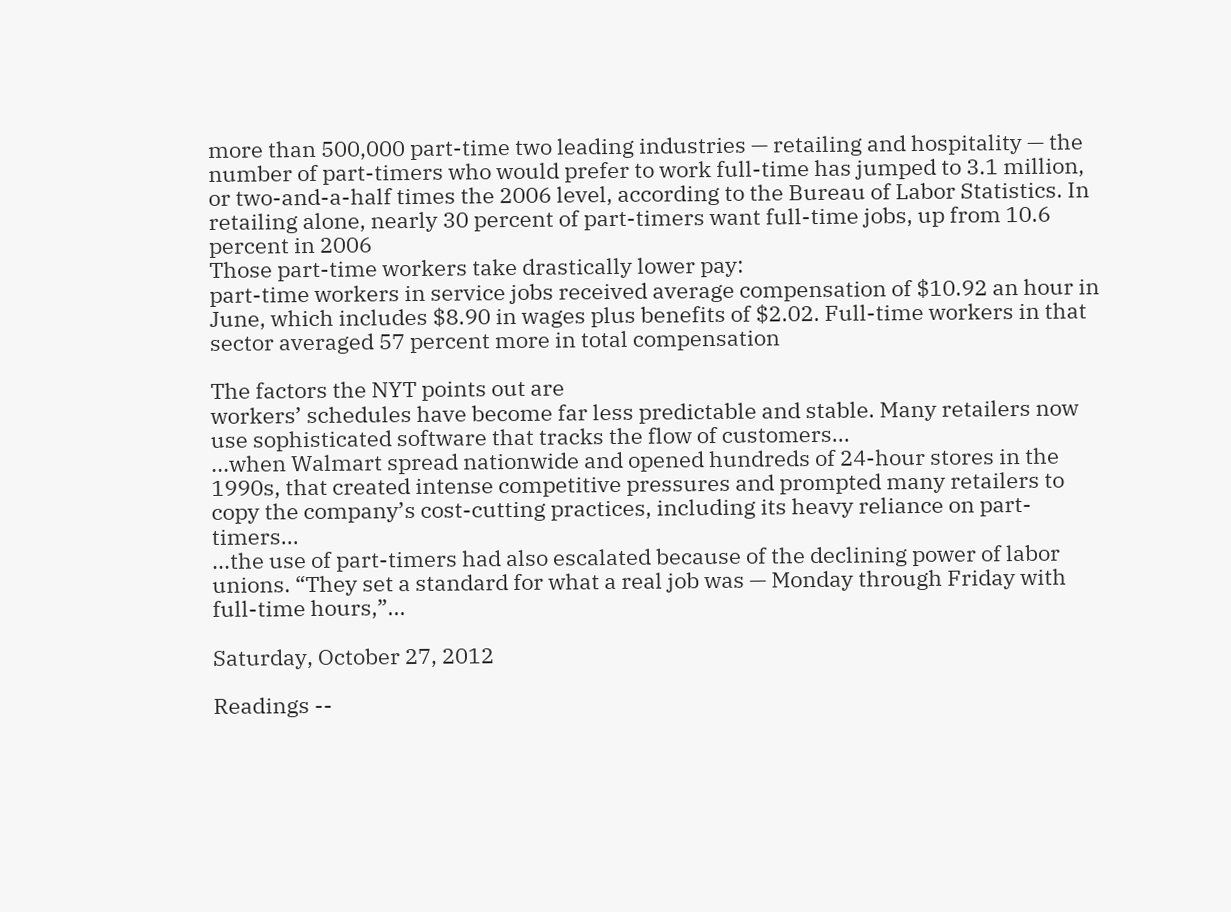more than 500,000 part-time two leading industries — retailing and hospitality — the number of part-timers who would prefer to work full-time has jumped to 3.1 million, or two-and-a-half times the 2006 level, according to the Bureau of Labor Statistics. In retailing alone, nearly 30 percent of part-timers want full-time jobs, up from 10.6 percent in 2006
Those part-time workers take drastically lower pay:
part-time workers in service jobs received average compensation of $10.92 an hour in June, which includes $8.90 in wages plus benefits of $2.02. Full-time workers in that sector averaged 57 percent more in total compensation

The factors the NYT points out are
workers’ schedules have become far less predictable and stable. Many retailers now use sophisticated software that tracks the flow of customers...
...when Walmart spread nationwide and opened hundreds of 24-hour stores in the 1990s, that created intense competitive pressures and prompted many retailers to copy the company’s cost-cutting practices, including its heavy reliance on part-timers...
...the use of part-timers had also escalated because of the declining power of labor unions. “They set a standard for what a real job was — Monday through Friday with full-time hours,”...

Saturday, October 27, 2012

Readings --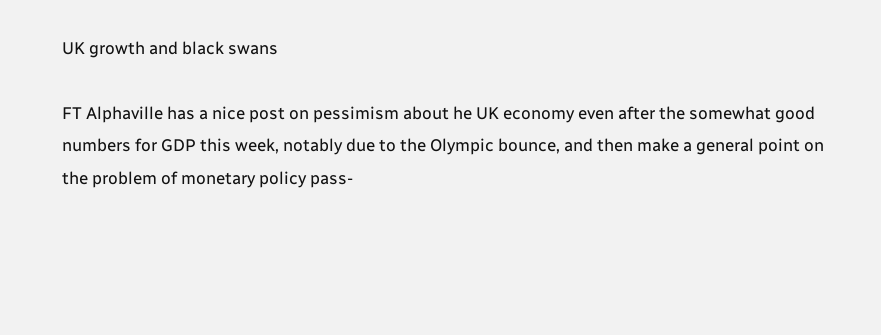UK growth and black swans

FT Alphaville has a nice post on pessimism about he UK economy even after the somewhat good numbers for GDP this week, notably due to the Olympic bounce, and then make a general point on the problem of monetary policy pass-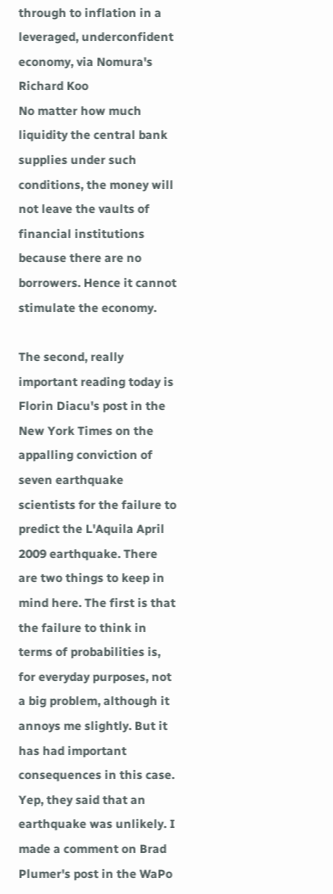through to inflation in a leveraged, underconfident economy, via Nomura's Richard Koo
No matter how much liquidity the central bank supplies under such conditions, the money will not leave the vaults of financial institutions because there are no borrowers. Hence it cannot stimulate the economy.

The second, really important reading today is Florin Diacu's post in the New York Times on the appalling conviction of seven earthquake scientists for the failure to predict the L'Aquila April 2009 earthquake. There are two things to keep in mind here. The first is that the failure to think in terms of probabilities is, for everyday purposes, not a big problem, although it annoys me slightly. But it has had important consequences in this case. Yep, they said that an earthquake was unlikely. I made a comment on Brad Plumer's post in the WaPo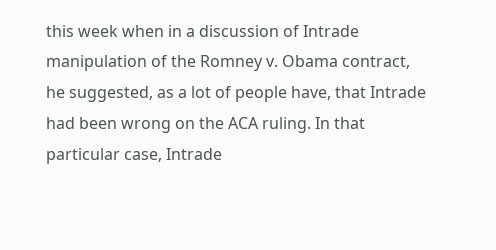this week when in a discussion of Intrade manipulation of the Romney v. Obama contract, he suggested, as a lot of people have, that Intrade had been wrong on the ACA ruling. In that particular case, Intrade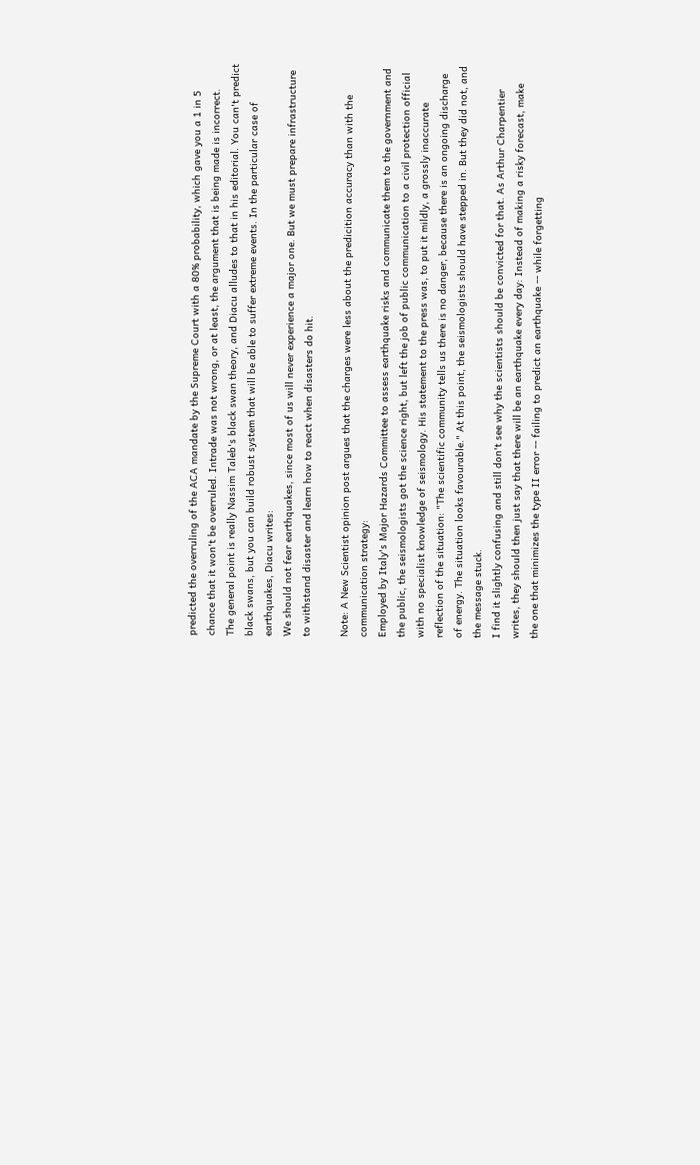predicted the overruling of the ACA mandate by the Supreme Court with a 80% probability, which gave you a 1 in 5 chance that it won't be overruled. Intrade was not wrong, or at least, the argument that is being made is incorrect.
The general point is really Nassim Taleb's black swan theory, and Diacu alludes to that in his editorial. You can't predict black swans, but you can build robust system that will be able to suffer extreme events. In the particular case of earthquakes, Diacu writes:
We should not fear earthquakes, since most of us will never experience a major one. But we must prepare infrastructure to withstand disaster and learn how to react when disasters do hit.

Note: A New Scientist opinion post argues that the charges were less about the predicition accuracy than with the communication strategy:
Employed by Italy's Major Hazards Committee to assess earthquake risks and communicate them to the government and the public, the seismologists got the science right, but left the job of public communication to a civil protection official with no specialist knowledge of seismology. His statement to the press was, to put it mildly, a grossly inaccurate reflection of the situation: "The scientific community tells us there is no danger, because there is an ongoing discharge of energy. The situation looks favourable." At this point, the seismologists should have stepped in. But they did not, and the message stuck.
I find it slightly confusing and still don't see why the scientists should be convicted for that. As Arthur Charpentier writes, they should then just say that there will be an earthquake every day: Instead of making a risky forecast, make the one that minimizes the type II error -- failing to predict an earthquake -- while forgetting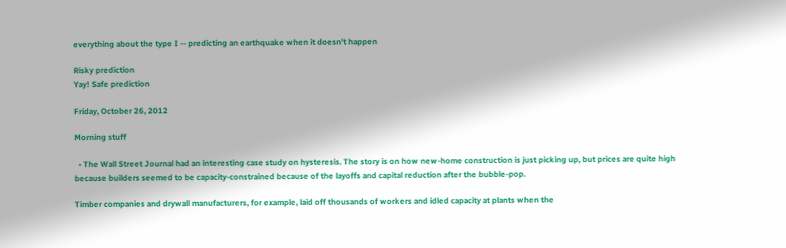everything about the type I -- predicting an earthquake when it doesn't happen

Risky prediction
Yay! Safe prediction

Friday, October 26, 2012

Morning stuff

  • The Wall Street Journal had an interesting case study on hysteresis. The story is on how new-home construction is just picking up, but prices are quite high because builders seemed to be capacity-constrained because of the layoffs and capital reduction after the bubble-pop.

Timber companies and drywall manufacturers, for example, laid off thousands of workers and idled capacity at plants when the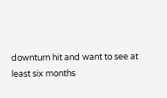downturn hit and want to see at least six months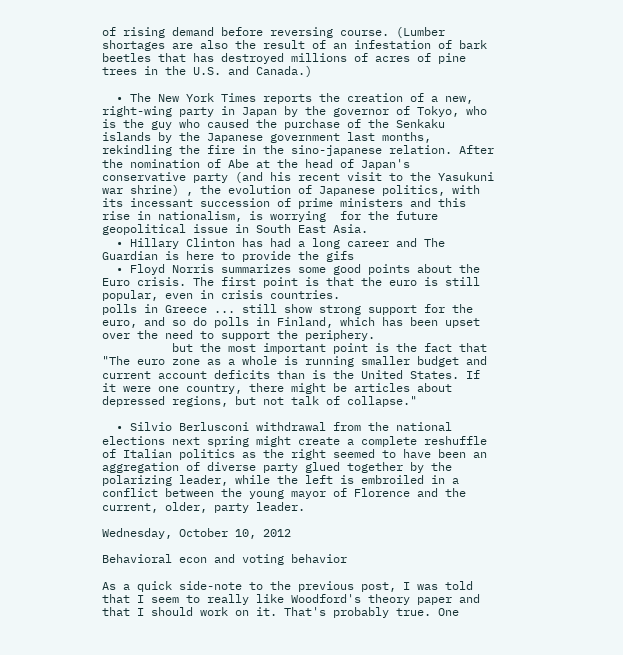of rising demand before reversing course. (Lumber shortages are also the result of an infestation of bark beetles that has destroyed millions of acres of pine trees in the U.S. and Canada.)

  • The New York Times reports the creation of a new, right-wing party in Japan by the governor of Tokyo, who is the guy who caused the purchase of the Senkaku islands by the Japanese government last months, rekindling the fire in the sino-japanese relation. After the nomination of Abe at the head of Japan's conservative party (and his recent visit to the Yasukuni war shrine) , the evolution of Japanese politics, with its incessant succession of prime ministers and this rise in nationalism, is worrying  for the future geopolitical issue in South East Asia.
  • Hillary Clinton has had a long career and The Guardian is here to provide the gifs
  • Floyd Norris summarizes some good points about the Euro crisis. The first point is that the euro is still popular, even in crisis countries.
polls in Greece ... still show strong support for the euro, and so do polls in Finland, which has been upset over the need to support the periphery.
          but the most important point is the fact that "The euro zone as a whole is running smaller budget and current account deficits than is the United States. If it were one country, there might be articles about depressed regions, but not talk of collapse."

  • Silvio Berlusconi withdrawal from the national elections next spring might create a complete reshuffle of Italian politics as the right seemed to have been an aggregation of diverse party glued together by the polarizing leader, while the left is embroiled in a conflict between the young mayor of Florence and the current, older, party leader.

Wednesday, October 10, 2012

Behavioral econ and voting behavior

As a quick side-note to the previous post, I was told that I seem to really like Woodford's theory paper and that I should work on it. That's probably true. One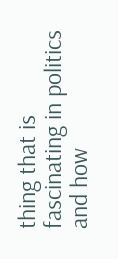thing that is fascinating in politics and how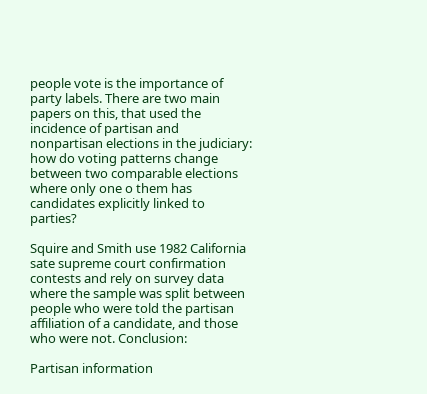people vote is the importance of party labels. There are two main papers on this, that used the incidence of partisan and nonpartisan elections in the judiciary: how do voting patterns change between two comparable elections where only one o them has candidates explicitly linked to parties?

Squire and Smith use 1982 California sate supreme court confirmation contests and rely on survey data where the sample was split between people who were told the partisan affiliation of a candidate, and those who were not. Conclusion:

Partisan information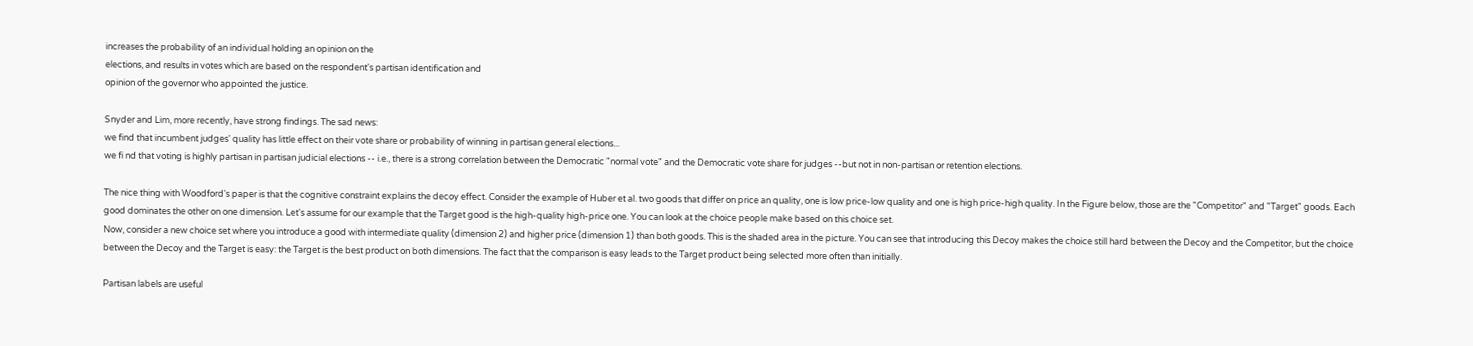increases the probability of an individual holding an opinion on the
elections, and results in votes which are based on the respondent's partisan identification and
opinion of the governor who appointed the justice.

Snyder and Lim, more recently, have strong findings. The sad news:
we find that incumbent judges' quality has little effect on their vote share or probability of winning in partisan general elections...
we fi nd that voting is highly partisan in partisan judicial elections -- i.e., there is a strong correlation between the Democratic "normal vote" and the Democratic vote share for judges --but not in non-partisan or retention elections.

The nice thing with Woodford's paper is that the cognitive constraint explains the decoy effect. Consider the example of Huber et al. two goods that differ on price an quality, one is low price-low quality and one is high price-high quality. In the Figure below, those are the "Competitor" and "Target" goods. Each good dominates the other on one dimension. Let's assume for our example that the Target good is the high-quality high-price one. You can look at the choice people make based on this choice set.
Now, consider a new choice set where you introduce a good with intermediate quality (dimension 2) and higher price (dimension 1) than both goods. This is the shaded area in the picture. You can see that introducing this Decoy makes the choice still hard between the Decoy and the Competitor, but the choice between the Decoy and the Target is easy: the Target is the best product on both dimensions. The fact that the comparison is easy leads to the Target product being selected more often than initially.

Partisan labels are useful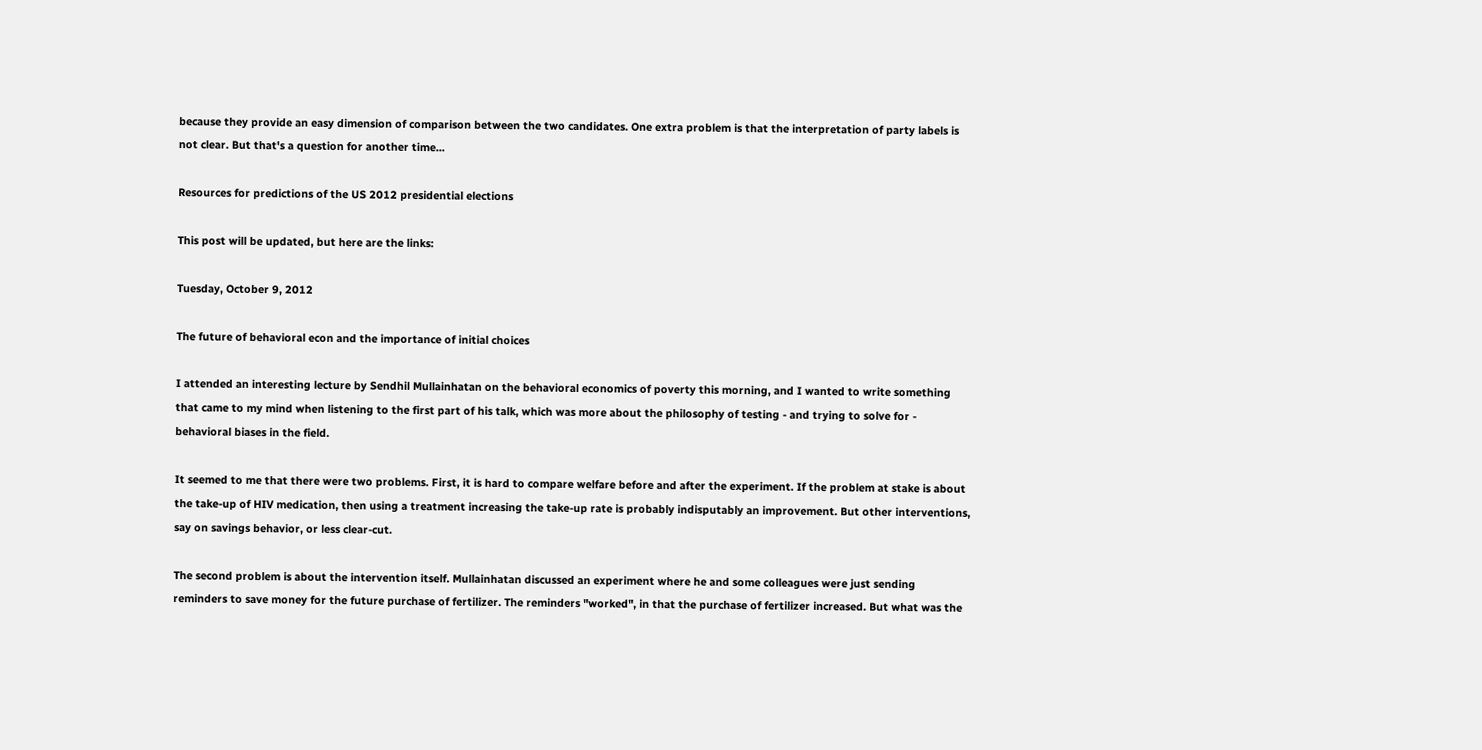because they provide an easy dimension of comparison between the two candidates. One extra problem is that the interpretation of party labels is not clear. But that's a question for another time...

Resources for predictions of the US 2012 presidential elections

This post will be updated, but here are the links:

Tuesday, October 9, 2012

The future of behavioral econ and the importance of initial choices

I attended an interesting lecture by Sendhil Mullainhatan on the behavioral economics of poverty this morning, and I wanted to write something that came to my mind when listening to the first part of his talk, which was more about the philosophy of testing - and trying to solve for - behavioral biases in the field.

It seemed to me that there were two problems. First, it is hard to compare welfare before and after the experiment. If the problem at stake is about the take-up of HIV medication, then using a treatment increasing the take-up rate is probably indisputably an improvement. But other interventions, say on savings behavior, or less clear-cut.

The second problem is about the intervention itself. Mullainhatan discussed an experiment where he and some colleagues were just sending reminders to save money for the future purchase of fertilizer. The reminders "worked", in that the purchase of fertilizer increased. But what was the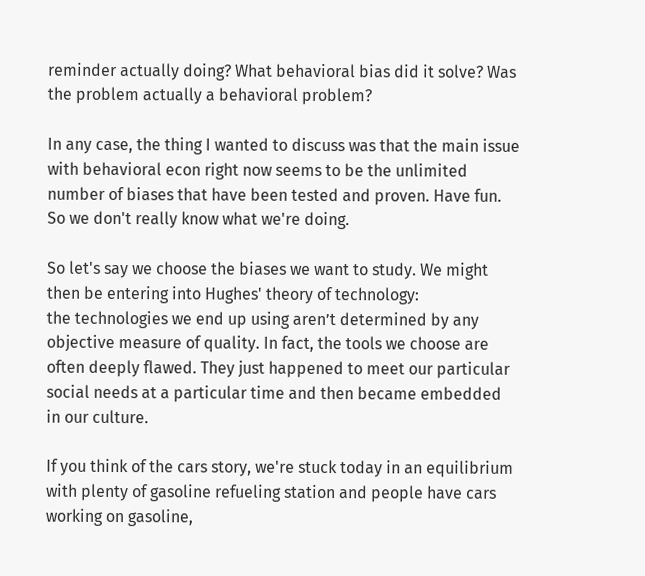reminder actually doing? What behavioral bias did it solve? Was the problem actually a behavioral problem?

In any case, the thing I wanted to discuss was that the main issue with behavioral econ right now seems to be the unlimited number of biases that have been tested and proven. Have fun. So we don't really know what we're doing.

So let's say we choose the biases we want to study. We might then be entering into Hughes' theory of technology:
the technologies we end up using aren’t determined by any objective measure of quality. In fact, the tools we choose are often deeply flawed. They just happened to meet our particular social needs at a particular time and then became embedded in our culture.

If you think of the cars story, we're stuck today in an equilibrium with plenty of gasoline refueling station and people have cars working on gasoline,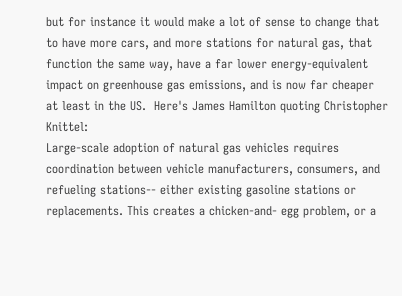but for instance it would make a lot of sense to change that to have more cars, and more stations for natural gas, that function the same way, have a far lower energy-equivalent impact on greenhouse gas emissions, and is now far cheaper at least in the US.  Here's James Hamilton quoting Christopher Knittel:
Large-scale adoption of natural gas vehicles requires coordination between vehicle manufacturers, consumers, and refueling stations-- either existing gasoline stations or replacements. This creates a chicken-and- egg problem, or a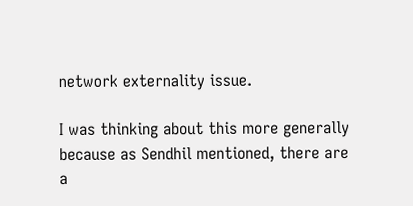network externality issue.

I was thinking about this more generally because as Sendhil mentioned, there are a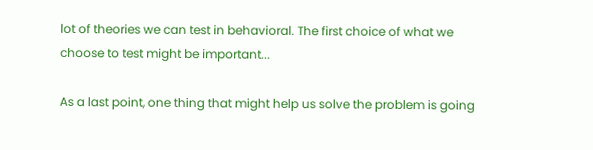lot of theories we can test in behavioral. The first choice of what we choose to test might be important...

As a last point, one thing that might help us solve the problem is going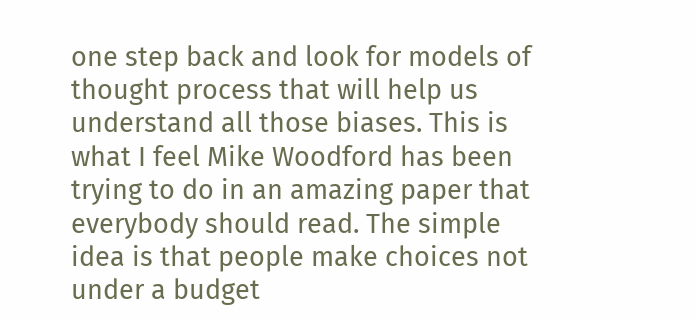one step back and look for models of thought process that will help us understand all those biases. This is what I feel Mike Woodford has been trying to do in an amazing paper that everybody should read. The simple idea is that people make choices not under a budget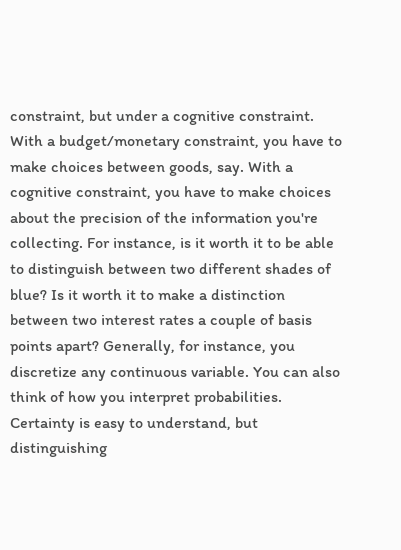constraint, but under a cognitive constraint. With a budget/monetary constraint, you have to make choices between goods, say. With a cognitive constraint, you have to make choices about the precision of the information you're collecting. For instance, is it worth it to be able to distinguish between two different shades of blue? Is it worth it to make a distinction between two interest rates a couple of basis points apart? Generally, for instance, you discretize any continuous variable. You can also think of how you interpret probabilities. Certainty is easy to understand, but distinguishing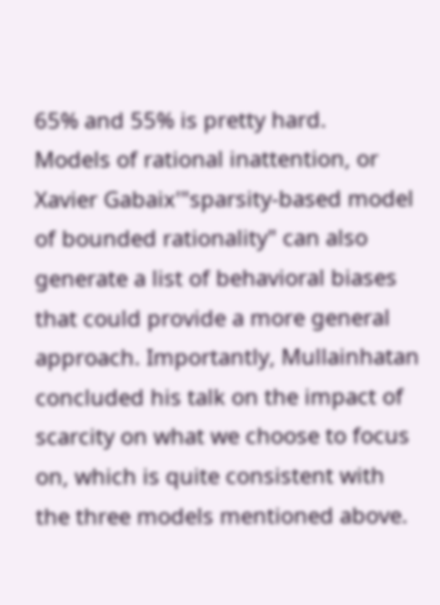65% and 55% is pretty hard.
Models of rational inattention, or Xavier Gabaix'"sparsity-based model of bounded rationality" can also generate a list of behavioral biases that could provide a more general approach. Importantly, Mullainhatan concluded his talk on the impact of scarcity on what we choose to focus on, which is quite consistent with the three models mentioned above.